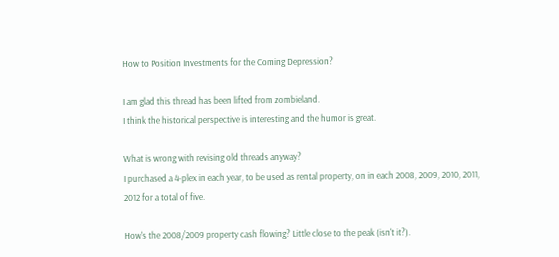How to Position Investments for the Coming Depression?

I am glad this thread has been lifted from zombieland.
I think the historical perspective is interesting and the humor is great.

What is wrong with revising old threads anyway?
I purchased a 4-plex in each year, to be used as rental property, on in each 2008, 2009, 2010, 2011, 2012 for a total of five.

How's the 2008/2009 property cash flowing? Little close to the peak (isn't it?).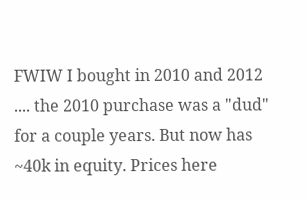FWIW I bought in 2010 and 2012 .... the 2010 purchase was a "dud" for a couple years. But now has ~40k in equity. Prices here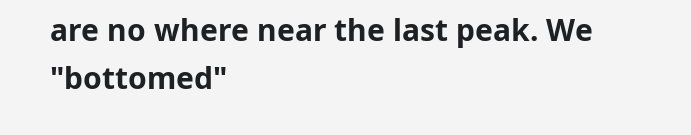are no where near the last peak. We "bottomed"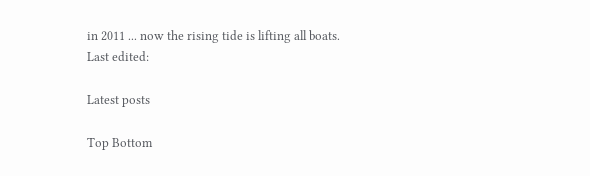in 2011 ... now the rising tide is lifting all boats.
Last edited:

Latest posts

Top Bottom